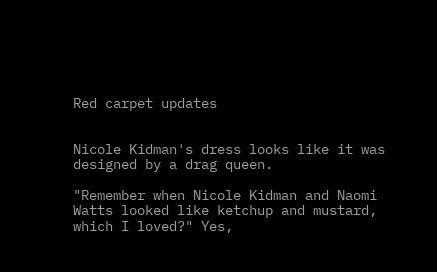Red carpet updates


Nicole Kidman's dress looks like it was designed by a drag queen.

"Remember when Nicole Kidman and Naomi Watts looked like ketchup and mustard, which I loved?" Yes,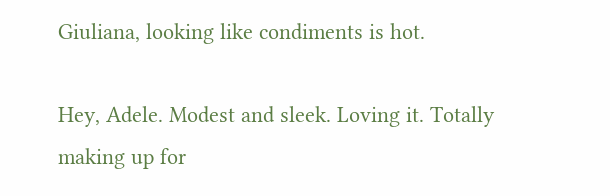Giuliana, looking like condiments is hot.

Hey, Adele. Modest and sleek. Loving it. Totally making up for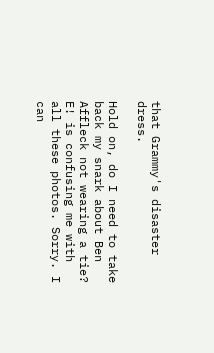that Grammy's disaster dress.

Hold on, do I need to take back my snark about Ben Affleck not wearing a tie? E! is confusing me with all these photos. Sorry. I can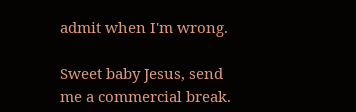admit when I'm wrong.

Sweet baby Jesus, send me a commercial break.